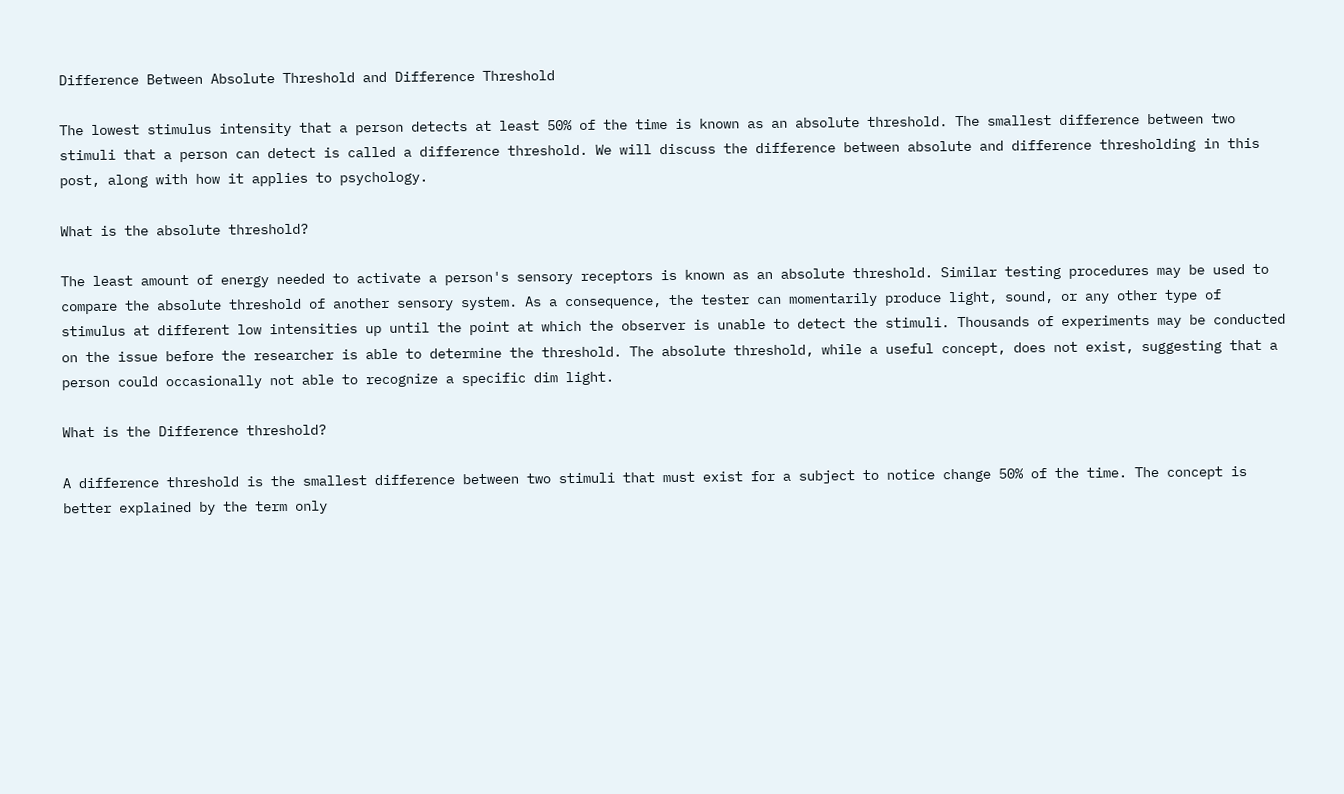Difference Between Absolute Threshold and Difference Threshold

The lowest stimulus intensity that a person detects at least 50% of the time is known as an absolute threshold. The smallest difference between two stimuli that a person can detect is called a difference threshold. We will discuss the difference between absolute and difference thresholding in this post, along with how it applies to psychology.

What is the absolute threshold?

The least amount of energy needed to activate a person's sensory receptors is known as an absolute threshold. Similar testing procedures may be used to compare the absolute threshold of another sensory system. As a consequence, the tester can momentarily produce light, sound, or any other type of stimulus at different low intensities up until the point at which the observer is unable to detect the stimuli. Thousands of experiments may be conducted on the issue before the researcher is able to determine the threshold. The absolute threshold, while a useful concept, does not exist, suggesting that a person could occasionally not able to recognize a specific dim light.

What is the Difference threshold?

A difference threshold is the smallest difference between two stimuli that must exist for a subject to notice change 50% of the time. The concept is better explained by the term only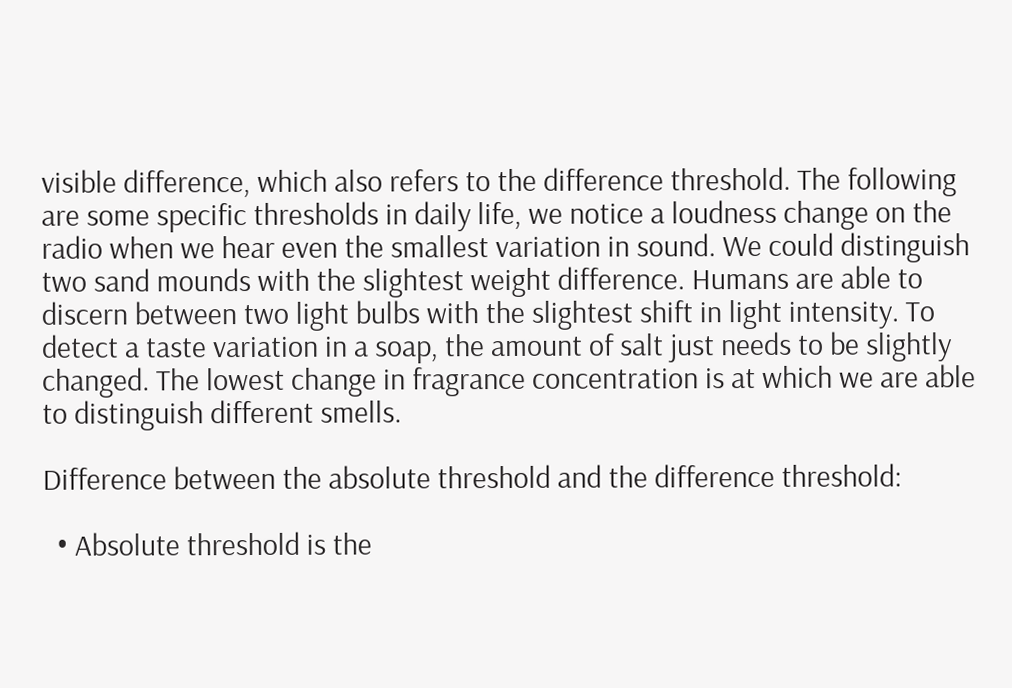visible difference, which also refers to the difference threshold. The following are some specific thresholds in daily life, we notice a loudness change on the radio when we hear even the smallest variation in sound. We could distinguish two sand mounds with the slightest weight difference. Humans are able to discern between two light bulbs with the slightest shift in light intensity. To detect a taste variation in a soap, the amount of salt just needs to be slightly changed. The lowest change in fragrance concentration is at which we are able to distinguish different smells.

Difference between the absolute threshold and the difference threshold:

  • Absolute threshold is the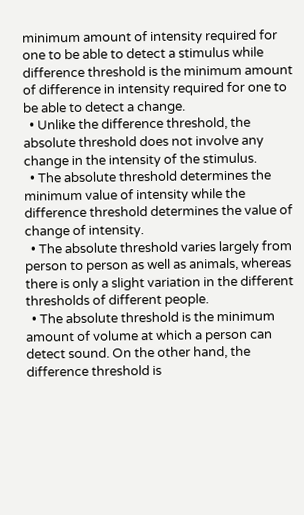minimum amount of intensity required for one to be able to detect a stimulus while difference threshold is the minimum amount of difference in intensity required for one to be able to detect a change.
  • Unlike the difference threshold, the absolute threshold does not involve any change in the intensity of the stimulus.
  • The absolute threshold determines the minimum value of intensity while the difference threshold determines the value of change of intensity.
  • The absolute threshold varies largely from person to person as well as animals, whereas there is only a slight variation in the different thresholds of different people.
  • The absolute threshold is the minimum amount of volume at which a person can detect sound. On the other hand, the difference threshold is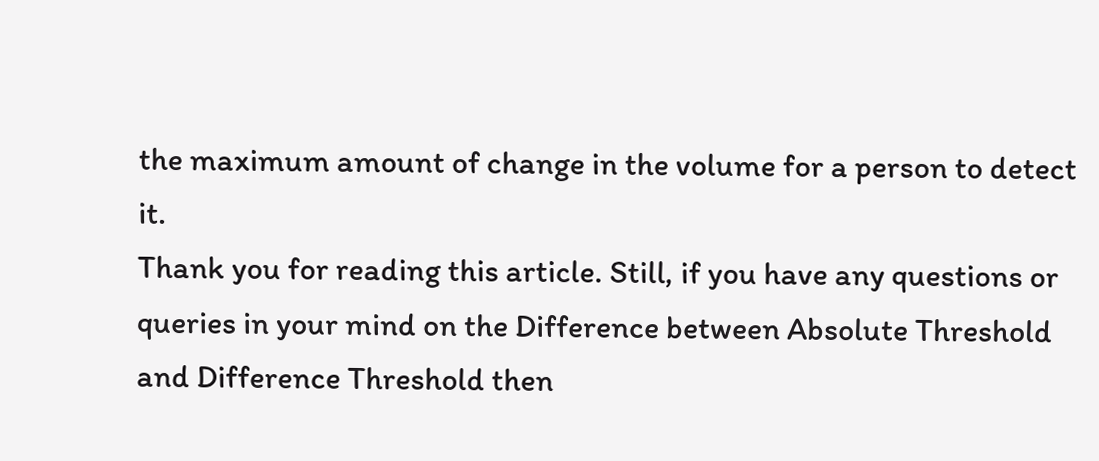the maximum amount of change in the volume for a person to detect it.
Thank you for reading this article. Still, if you have any questions or queries in your mind on the Difference between Absolute Threshold and Difference Threshold then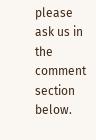please ask us in the comment section below.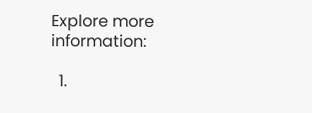Explore more information:

  1.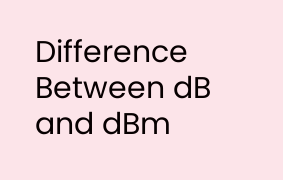Difference Between dB and dBm